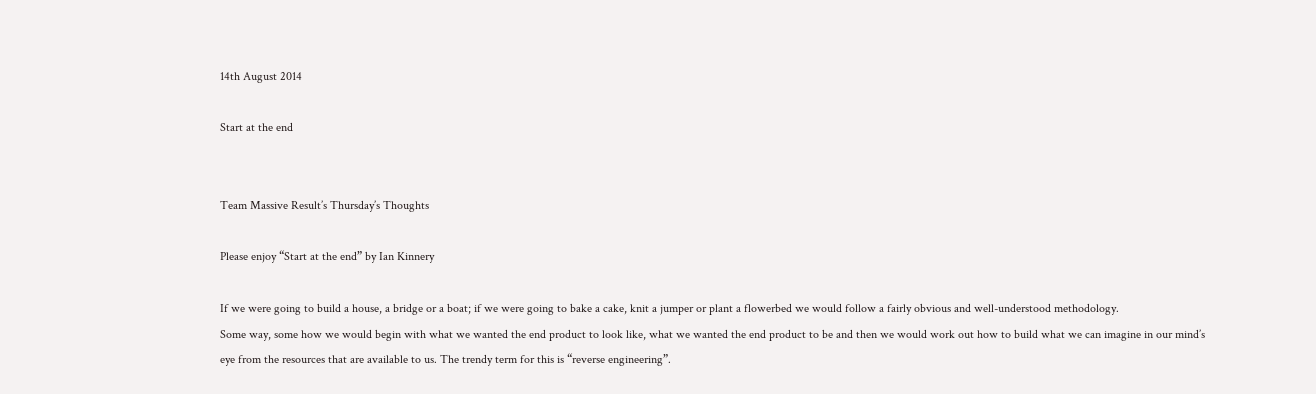14th August 2014

Start at the end


Team Massive Result’s Thursday’s Thoughts

Please enjoy “Start at the end” by Ian Kinnery

If we were going to build a house, a bridge or a boat; if we were going to bake a cake, knit a jumper or plant a flowerbed we would follow a fairly obvious and well-understood methodology.
Some way, some how we would begin with what we wanted the end product to look like, what we wanted the end product to be and then we would work out how to build what we can imagine in our mind’s eye from the resources that are available to us. The trendy term for this is “reverse engineering”.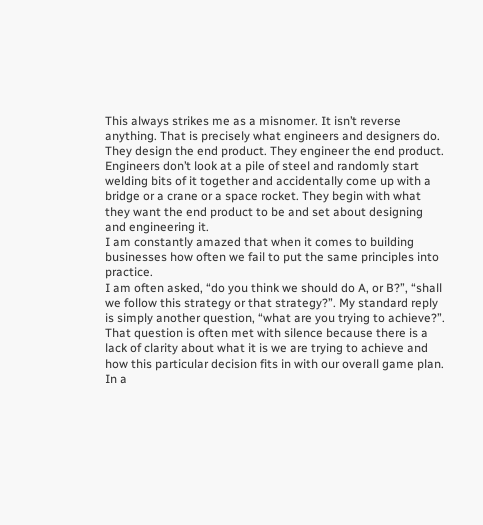This always strikes me as a misnomer. It isn’t reverse anything. That is precisely what engineers and designers do. They design the end product. They engineer the end product.
Engineers don’t look at a pile of steel and randomly start welding bits of it together and accidentally come up with a bridge or a crane or a space rocket. They begin with what they want the end product to be and set about designing and engineering it.
I am constantly amazed that when it comes to building businesses how often we fail to put the same principles into practice.
I am often asked, “do you think we should do A, or B?”, “shall we follow this strategy or that strategy?”. My standard reply is simply another question, “what are you trying to achieve?”. That question is often met with silence because there is a lack of clarity about what it is we are trying to achieve and how this particular decision fits in with our overall game plan.
In a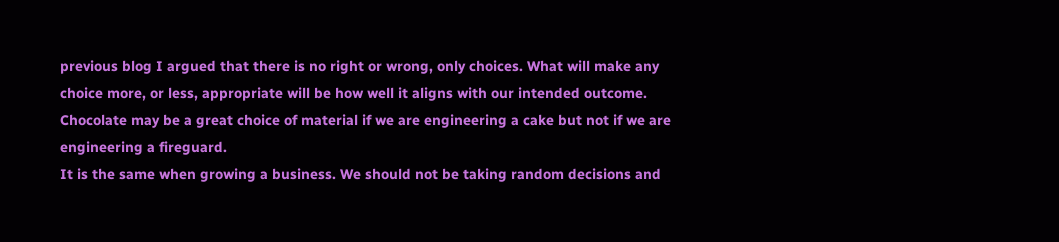previous blog I argued that there is no right or wrong, only choices. What will make any choice more, or less, appropriate will be how well it aligns with our intended outcome. Chocolate may be a great choice of material if we are engineering a cake but not if we are engineering a fireguard.
It is the same when growing a business. We should not be taking random decisions and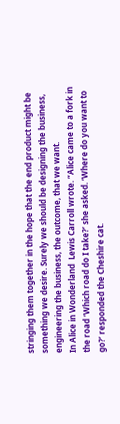stringing them together in the hope that the end product might be something we desire. Surely we should be designing the business, engineering the business, the outcome, that we want.
In Alice in Wonderland  Lewis Carroll wrote. “Alice came to a fork in the road ‘Which road do I take?’ she asked. ‘Where do you want to go?’ responded the Cheshire cat.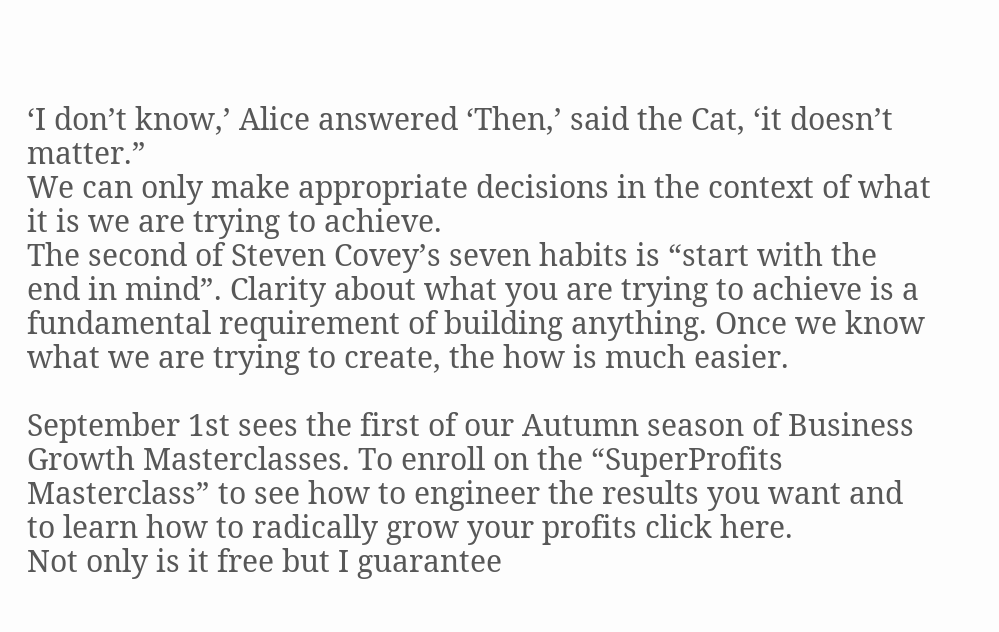‘I don’t know,’ Alice answered ‘Then,’ said the Cat, ‘it doesn’t matter.”
We can only make appropriate decisions in the context of what it is we are trying to achieve.
The second of Steven Covey’s seven habits is “start with the end in mind”. Clarity about what you are trying to achieve is a fundamental requirement of building anything. Once we know what we are trying to create, the how is much easier.

September 1st sees the first of our Autumn season of Business Growth Masterclasses. To enroll on the “SuperProfits Masterclass” to see how to engineer the results you want and to learn how to radically grow your profits click here.
Not only is it free but I guarantee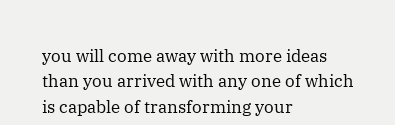you will come away with more ideas than you arrived with any one of which is capable of transforming your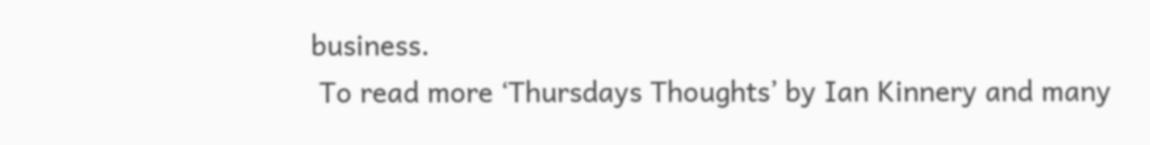business.
 To read more ‘Thursdays Thoughts’ by Ian Kinnery and many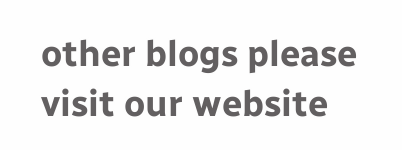other blogs please visit our website